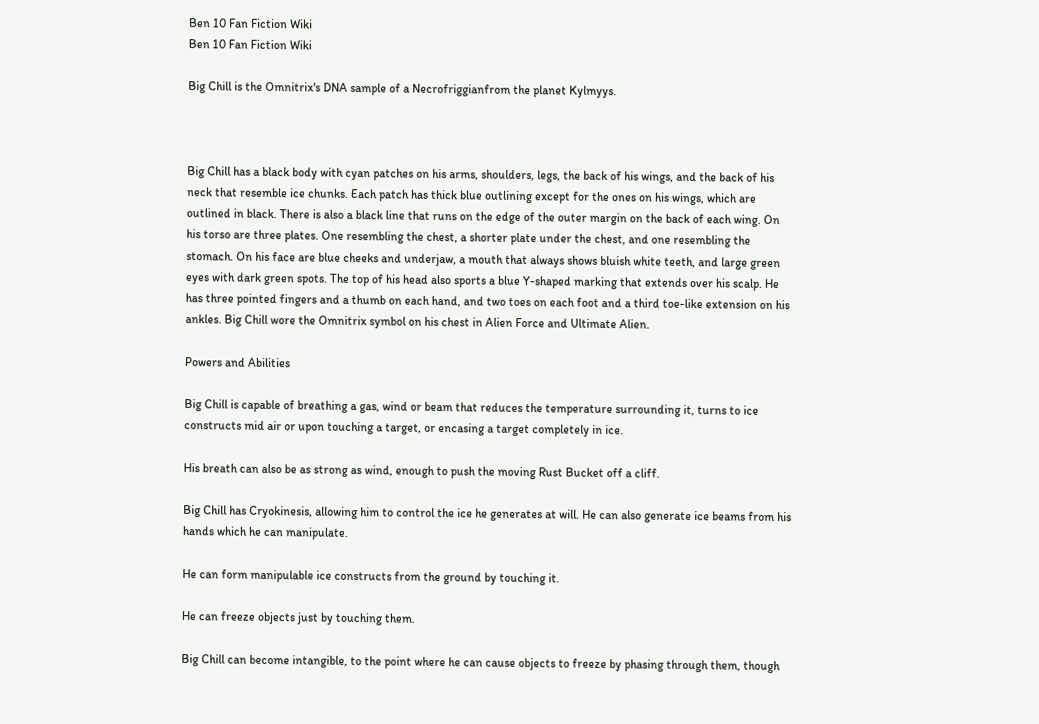Ben 10 Fan Fiction Wiki
Ben 10 Fan Fiction Wiki

Big Chill is the Omnitrix's DNA sample of a Necrofriggianfrom the planet Kylmyys.



Big Chill has a black body with cyan patches on his arms, shoulders, legs, the back of his wings, and the back of his neck that resemble ice chunks. Each patch has thick blue outlining except for the ones on his wings, which are outlined in black. There is also a black line that runs on the edge of the outer margin on the back of each wing. On his torso are three plates. One resembling the chest, a shorter plate under the chest, and one resembling the stomach. On his face are blue cheeks and underjaw, a mouth that always shows bluish white teeth, and large green eyes with dark green spots. The top of his head also sports a blue Y-shaped marking that extends over his scalp. He has three pointed fingers and a thumb on each hand, and two toes on each foot and a third toe-like extension on his ankles. Big Chill wore the Omnitrix symbol on his chest in Alien Force and Ultimate Alien.

Powers and Abilities

Big Chill is capable of breathing a gas, wind or beam that reduces the temperature surrounding it, turns to ice constructs mid air or upon touching a target, or encasing a target completely in ice.

His breath can also be as strong as wind, enough to push the moving Rust Bucket off a cliff.

Big Chill has Cryokinesis, allowing him to control the ice he generates at will. He can also generate ice beams from his hands which he can manipulate.

He can form manipulable ice constructs from the ground by touching it.

He can freeze objects just by touching them.

Big Chill can become intangible, to the point where he can cause objects to freeze by phasing through them, though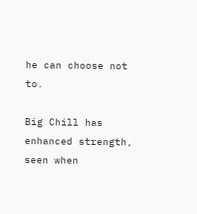he can choose not to.

Big Chill has enhanced strength, seen when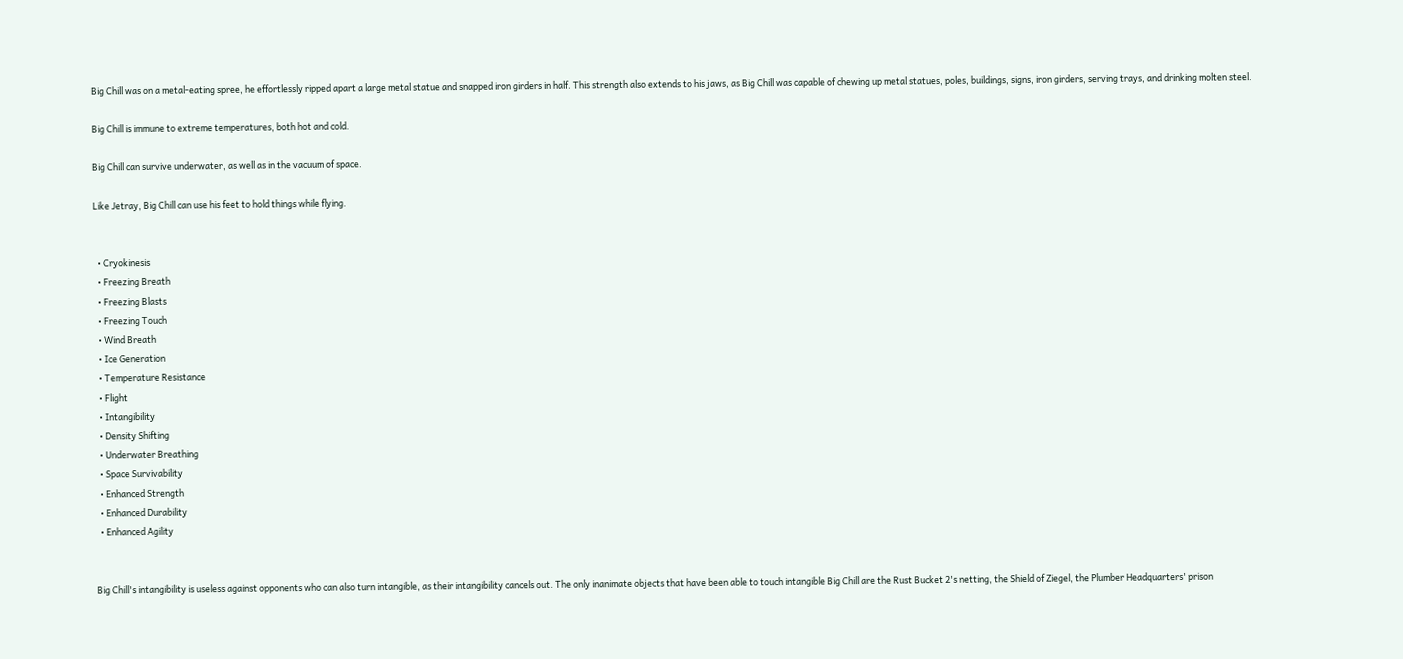Big Chill was on a metal-eating spree, he effortlessly ripped apart a large metal statue and snapped iron girders in half. This strength also extends to his jaws, as Big Chill was capable of chewing up metal statues, poles, buildings, signs, iron girders, serving trays, and drinking molten steel.

Big Chill is immune to extreme temperatures, both hot and cold.

Big Chill can survive underwater, as well as in the vacuum of space.

Like Jetray, Big Chill can use his feet to hold things while flying.


  • Cryokinesis
  • Freezing Breath
  • Freezing Blasts
  • Freezing Touch
  • Wind Breath
  • Ice Generation
  • Temperature Resistance
  • Flight
  • Intangibility
  • Density Shifting
  • Underwater Breathing
  • Space Survivability
  • Enhanced Strength
  • Enhanced Durability
  • Enhanced Agility


Big Chill's intangibility is useless against opponents who can also turn intangible, as their intangibility cancels out. The only inanimate objects that have been able to touch intangible Big Chill are the Rust Bucket 2's netting, the Shield of Ziegel, the Plumber Headquarters' prison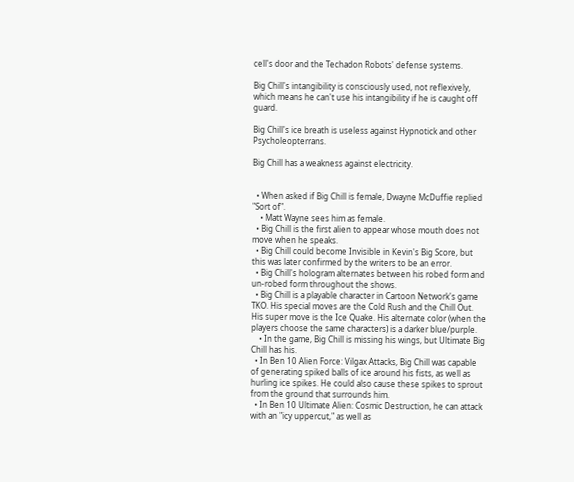cell's door and the Techadon Robots' defense systems.

Big Chill's intangibility is consciously used, not reflexively, which means he can't use his intangibility if he is caught off guard.

Big Chill's ice breath is useless against Hypnotick and other Psycholeopterrans.

Big Chill has a weakness against electricity.


  • When asked if Big Chill is female, Dwayne McDuffie replied "Sort of".
    • Matt Wayne sees him as female.
  • Big Chill is the first alien to appear whose mouth does not move when he speaks.
  • Big Chill could become Invisible in Kevin's Big Score, but this was later confirmed by the writers to be an error.
  • Big Chill's hologram alternates between his robed form and un-robed form throughout the shows.
  • Big Chill is a playable character in Cartoon Network's game TKO. His special moves are the Cold Rush and the Chill Out. His super move is the Ice Quake. His alternate color (when the players choose the same characters) is a darker blue/purple.
    • In the game, Big Chill is missing his wings, but Ultimate Big Chill has his.
  • In Ben 10 Alien Force: Vilgax Attacks, Big Chill was capable of generating spiked balls of ice around his fists, as well as hurling ice spikes. He could also cause these spikes to sprout from the ground that surrounds him.
  • In Ben 10 Ultimate Alien: Cosmic Destruction, he can attack with an "icy uppercut," as well as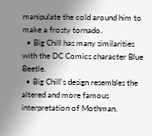manipulate the cold around him to make a frosty tornado.
  • Big Chill has many similarities with the DC Comics character Blue Beetle.
  • Big Chill's design resembles the altered and more famous interpretation of Mothman.